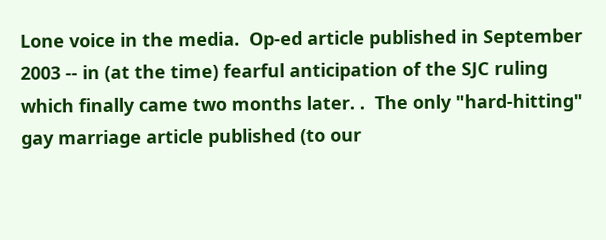Lone voice in the media.  Op-ed article published in September 2003 -- in (at the time) fearful anticipation of the SJC ruling which finally came two months later. .  The only "hard-hitting" gay marriage article published (to our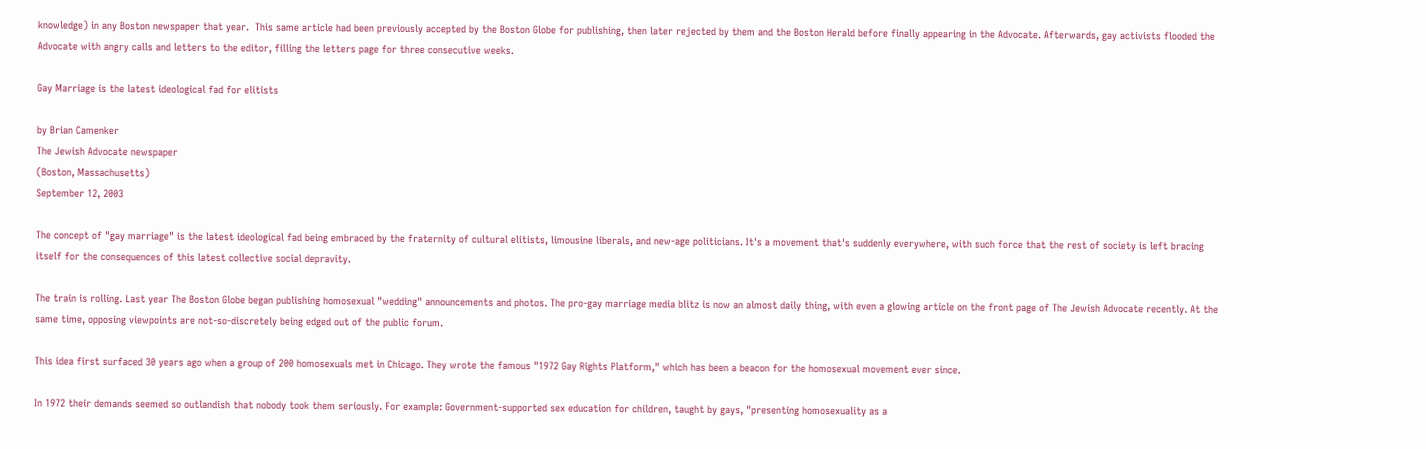knowledge) in any Boston newspaper that year.  This same article had been previously accepted by the Boston Globe for publishing, then later rejected by them and the Boston Herald before finally appearing in the Advocate. Afterwards, gay activists flooded the Advocate with angry calls and letters to the editor, filling the letters page for three consecutive weeks.

Gay Marriage is the latest ideological fad for elitists

by Brian Camenker
The Jewish Advocate newspaper
(Boston, Massachusetts)
September 12, 2003

The concept of "gay marriage" is the latest ideological fad being embraced by the fraternity of cultural elitists, limousine liberals, and new-age politicians. It's a movement that's suddenly everywhere, with such force that the rest of society is left bracing itself for the consequences of this latest collective social depravity.

The train is rolling. Last year The Boston Globe began publishing homosexual "wedding" announcements and photos. The pro-gay marriage media blitz is now an almost daily thing, with even a glowing article on the front page of The Jewish Advocate recently. At the same time, opposing viewpoints are not-so-discretely being edged out of the public forum.

This idea first surfaced 30 years ago when a group of 200 homosexuals met in Chicago. They wrote the famous "1972 Gay Rights Platform," which has been a beacon for the homosexual movement ever since.

In 1972 their demands seemed so outlandish that nobody took them seriously. For example: Government-supported sex education for children, taught by gays, "presenting homosexuality as a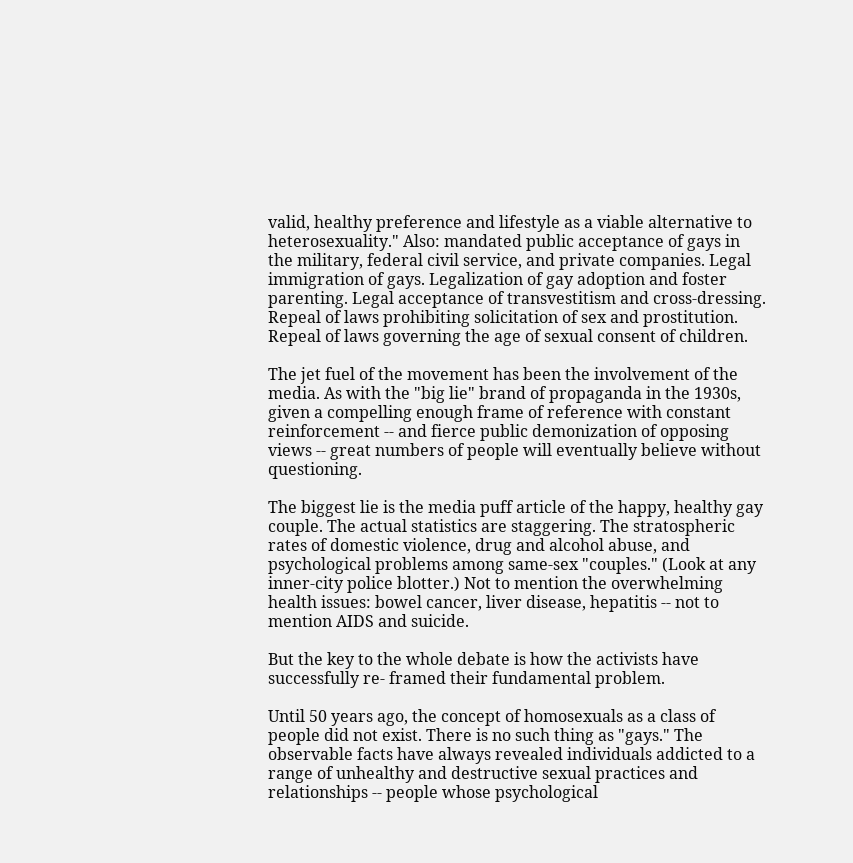valid, healthy preference and lifestyle as a viable alternative to heterosexuality." Also: mandated public acceptance of gays in the military, federal civil service, and private companies. Legal immigration of gays. Legalization of gay adoption and foster parenting. Legal acceptance of transvestitism and cross-dressing. Repeal of laws prohibiting solicitation of sex and prostitution. Repeal of laws governing the age of sexual consent of children.

The jet fuel of the movement has been the involvement of the media. As with the "big lie" brand of propaganda in the 1930s, given a compelling enough frame of reference with constant reinforcement -- and fierce public demonization of opposing views -- great numbers of people will eventually believe without questioning.

The biggest lie is the media puff article of the happy, healthy gay couple. The actual statistics are staggering. The stratospheric rates of domestic violence, drug and alcohol abuse, and psychological problems among same-sex "couples." (Look at any inner-city police blotter.) Not to mention the overwhelming health issues: bowel cancer, liver disease, hepatitis -- not to mention AIDS and suicide.

But the key to the whole debate is how the activists have successfully re- framed their fundamental problem.

Until 50 years ago, the concept of homosexuals as a class of people did not exist. There is no such thing as "gays." The observable facts have always revealed individuals addicted to a range of unhealthy and destructive sexual practices and relationships -- people whose psychological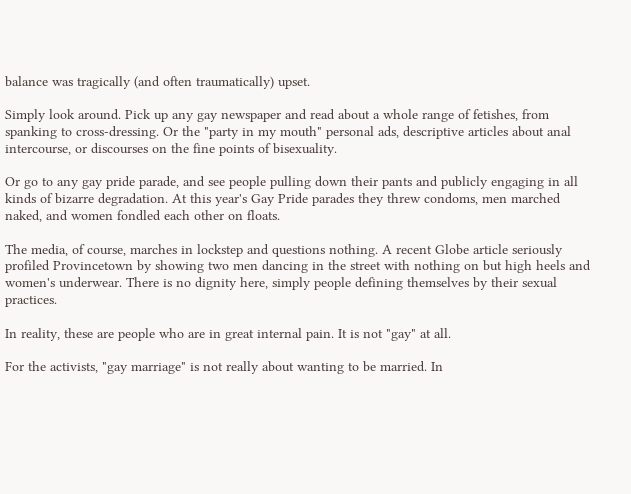balance was tragically (and often traumatically) upset.

Simply look around. Pick up any gay newspaper and read about a whole range of fetishes, from spanking to cross-dressing. Or the "party in my mouth" personal ads, descriptive articles about anal intercourse, or discourses on the fine points of bisexuality.

Or go to any gay pride parade, and see people pulling down their pants and publicly engaging in all kinds of bizarre degradation. At this year's Gay Pride parades they threw condoms, men marched naked, and women fondled each other on floats.

The media, of course, marches in lockstep and questions nothing. A recent Globe article seriously profiled Provincetown by showing two men dancing in the street with nothing on but high heels and women's underwear. There is no dignity here, simply people defining themselves by their sexual practices.

In reality, these are people who are in great internal pain. It is not "gay" at all.

For the activists, "gay marriage" is not really about wanting to be married. In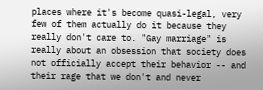places where it's become quasi-legal, very few of them actually do it because they really don't care to. "Gay marriage" is really about an obsession that society does not officially accept their behavior -- and their rage that we don't and never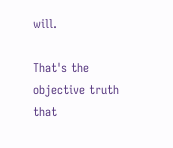will.

That's the objective truth that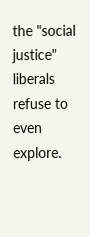the "social justice" liberals refuse to even explore.